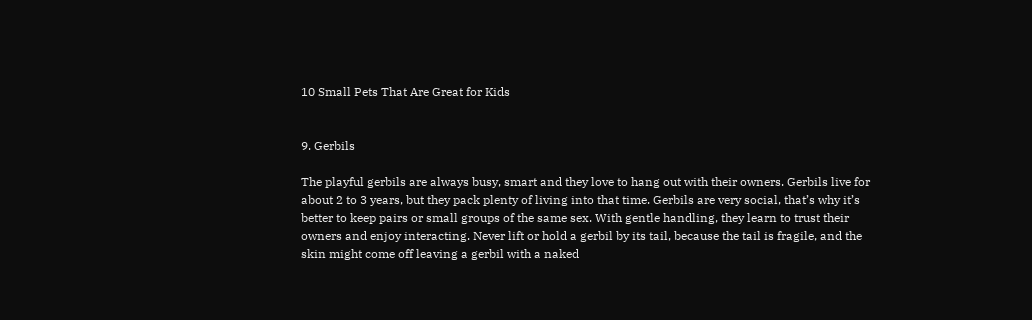10 Small Pets That Are Great for Kids


9. Gerbils

The playful gerbils are always busy, smart and they love to hang out with their owners. Gerbils live for about 2 to 3 years, but they pack plenty of living into that time. Gerbils are very social, that’s why it’s better to keep pairs or small groups of the same sex. With gentle handling, they learn to trust their owners and enjoy interacting. Never lift or hold a gerbil by its tail, because the tail is fragile, and the skin might come off leaving a gerbil with a naked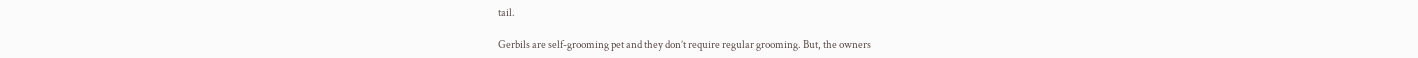tail.

Gerbils are self-grooming pet and they don’t require regular grooming. But, the owners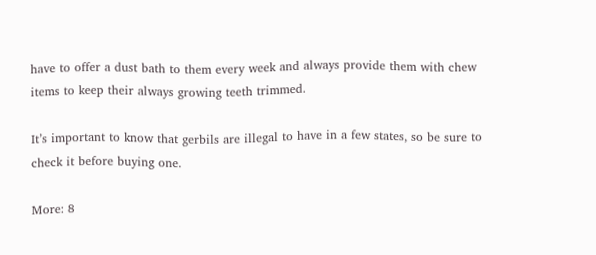have to offer a dust bath to them every week and always provide them with chew items to keep their always growing teeth trimmed.

It’s important to know that gerbils are illegal to have in a few states, so be sure to check it before buying one.

More: 8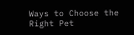Ways to Choose the Right Pet